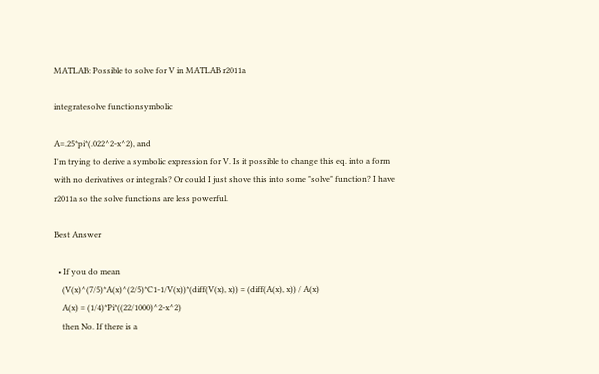MATLAB: Possible to solve for V in MATLAB r2011a

integratesolve functionsymbolic

A=.25*pi*(.022^2-x^2), and
I'm trying to derive a symbolic expression for V. Is it possible to change this eq. into a form with no derivatives or integrals? Or could I just shove this into some "solve" function? I have r2011a so the solve functions are less powerful.

Best Answer

  • If you do mean
    (V(x)^(7/5)*A(x)^(2/5)*C1-1/V(x))*(diff(V(x), x)) = (diff(A(x), x)) / A(x)
    A(x) = (1/4)*Pi*((22/1000)^2-x^2)
    then No. If there is a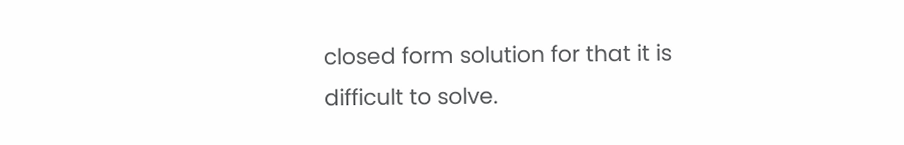closed form solution for that it is difficult to solve.